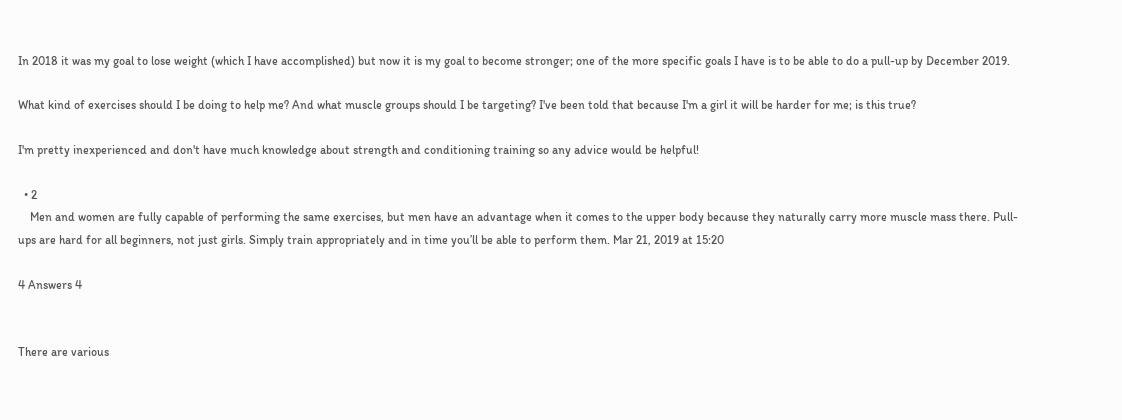In 2018 it was my goal to lose weight (which I have accomplished) but now it is my goal to become stronger; one of the more specific goals I have is to be able to do a pull-up by December 2019.

What kind of exercises should I be doing to help me? And what muscle groups should I be targeting? I've been told that because I'm a girl it will be harder for me; is this true?

I'm pretty inexperienced and don't have much knowledge about strength and conditioning training so any advice would be helpful!

  • 2
    Men and women are fully capable of performing the same exercises, but men have an advantage when it comes to the upper body because they naturally carry more muscle mass there. Pull-ups are hard for all beginners, not just girls. Simply train appropriately and in time you’ll be able to perform them. Mar 21, 2019 at 15:20

4 Answers 4


There are various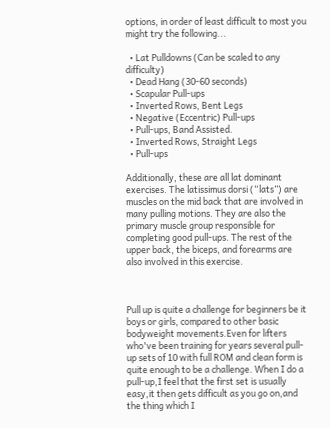options, in order of least difficult to most you might try the following...

  • Lat Pulldowns (Can be scaled to any difficulty)
  • Dead Hang (30-60 seconds)
  • Scapular Pull-ups
  • Inverted Rows, Bent Legs
  • Negative (Eccentric) Pull-ups
  • Pull-ups, Band Assisted.
  • Inverted Rows, Straight Legs
  • Pull-ups

Additionally, these are all lat dominant exercises. The latissimus dorsi (“lats”) are muscles on the mid back that are involved in many pulling motions. They are also the primary muscle group responsible for completing good pull-ups. The rest of the upper back, the biceps, and forearms are also involved in this exercise.



Pull up is quite a challenge for beginners be it boys or girls, compared to other basic bodyweight movements.Even for lifters who've been training for years several pull-up sets of 10 with full ROM and clean form is quite enough to be a challenge. When I do a pull-up,I feel that the first set is usually easy,it then gets difficult as you go on,and the thing which I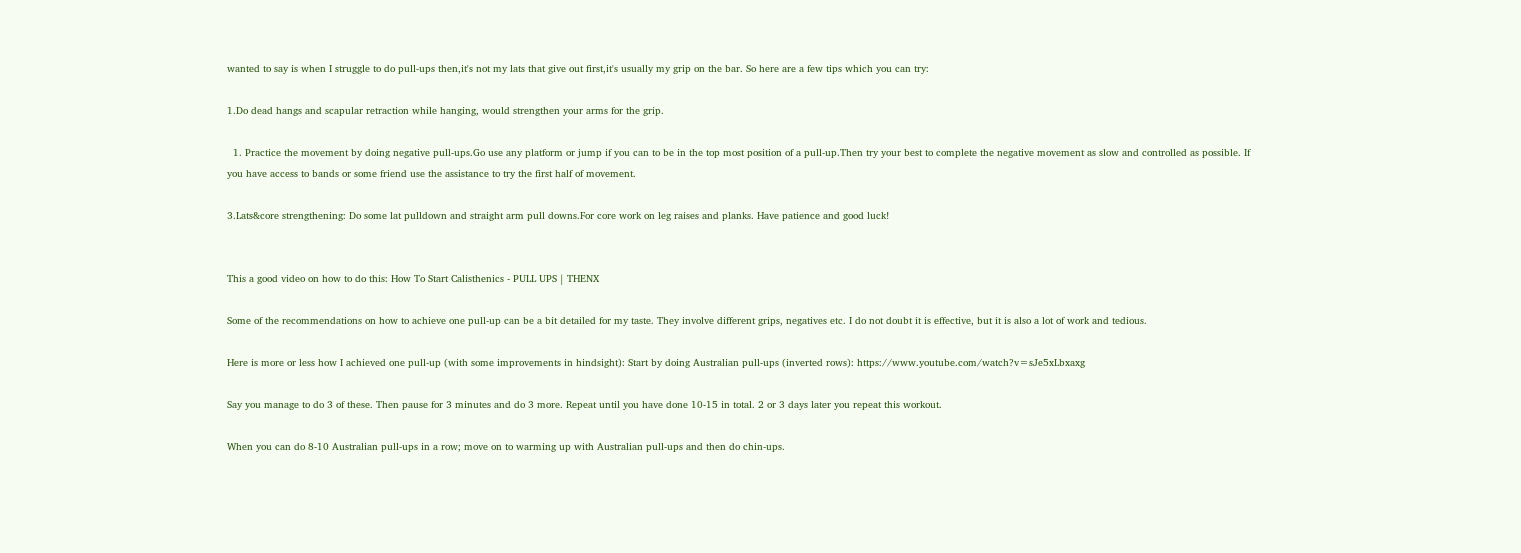wanted to say is when I struggle to do pull-ups then,it's not my lats that give out first,it's usually my grip on the bar. So here are a few tips which you can try:

1.Do dead hangs and scapular retraction while hanging, would strengthen your arms for the grip.

  1. Practice the movement by doing negative pull-ups.Go use any platform or jump if you can to be in the top most position of a pull-up.Then try your best to complete the negative movement as slow and controlled as possible. If you have access to bands or some friend use the assistance to try the first half of movement.

3.Lats&core strengthening: Do some lat pulldown and straight arm pull downs.For core work on leg raises and planks. Have patience and good luck!


This a good video on how to do this: How To Start Calisthenics - PULL UPS | THENX

Some of the recommendations on how to achieve one pull-up can be a bit detailed for my taste. They involve different grips, negatives etc. I do not doubt it is effective, but it is also a lot of work and tedious.

Here is more or less how I achieved one pull-up (with some improvements in hindsight): Start by doing Australian pull-ups (inverted rows): https://www.youtube.com/watch?v=sJe5xLbxaxg

Say you manage to do 3 of these. Then pause for 3 minutes and do 3 more. Repeat until you have done 10-15 in total. 2 or 3 days later you repeat this workout.

When you can do 8-10 Australian pull-ups in a row; move on to warming up with Australian pull-ups and then do chin-ups.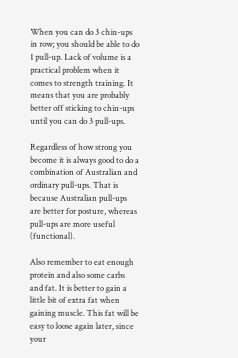When you can do 3 chin-ups in row; you should be able to do 1 pull-up. Lack of volume is a practical problem when it comes to strength training. It means that you are probably better off sticking to chin-ups until you can do 3 pull-ups.

Regardless of how strong you become it is always good to do a combination of Australian and ordinary pull-ups. That is because Australian pull-ups are better for posture, whereas pull-ups are more useful (functional).

Also remember to eat enough protein and also some carbs and fat. It is better to gain a little bit of extra fat when gaining muscle. This fat will be easy to loose again later, since your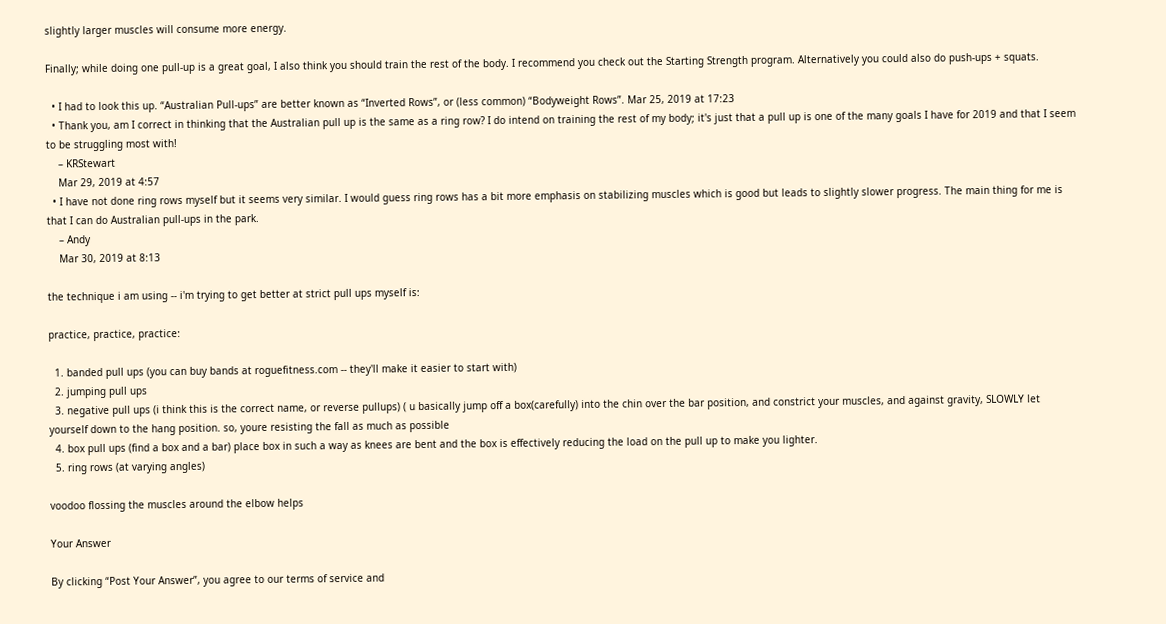slightly larger muscles will consume more energy.

Finally; while doing one pull-up is a great goal, I also think you should train the rest of the body. I recommend you check out the Starting Strength program. Alternatively you could also do push-ups + squats.

  • I had to look this up. “Australian Pull-ups” are better known as “Inverted Rows”, or (less common) “Bodyweight Rows”. Mar 25, 2019 at 17:23
  • Thank you, am I correct in thinking that the Australian pull up is the same as a ring row? I do intend on training the rest of my body; it's just that a pull up is one of the many goals I have for 2019 and that I seem to be struggling most with!
    – KRStewart
    Mar 29, 2019 at 4:57
  • I have not done ring rows myself but it seems very similar. I would guess ring rows has a bit more emphasis on stabilizing muscles which is good but leads to slightly slower progress. The main thing for me is that I can do Australian pull-ups in the park.
    – Andy
    Mar 30, 2019 at 8:13

the technique i am using -- i'm trying to get better at strict pull ups myself is:

practice, practice, practice:

  1. banded pull ups (you can buy bands at roguefitness.com -- they'll make it easier to start with)
  2. jumping pull ups
  3. negative pull ups (i think this is the correct name, or reverse pullups) ( u basically jump off a box(carefully) into the chin over the bar position, and constrict your muscles, and against gravity, SLOWLY let yourself down to the hang position. so, youre resisting the fall as much as possible
  4. box pull ups (find a box and a bar) place box in such a way as knees are bent and the box is effectively reducing the load on the pull up to make you lighter.
  5. ring rows (at varying angles)

voodoo flossing the muscles around the elbow helps

Your Answer

By clicking “Post Your Answer”, you agree to our terms of service and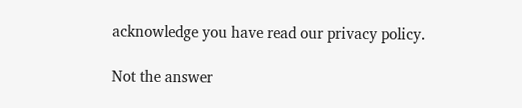acknowledge you have read our privacy policy.

Not the answer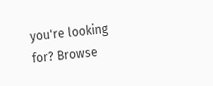you're looking for? Browse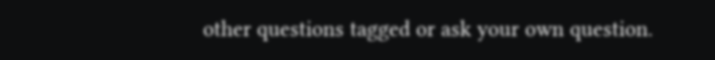other questions tagged or ask your own question.